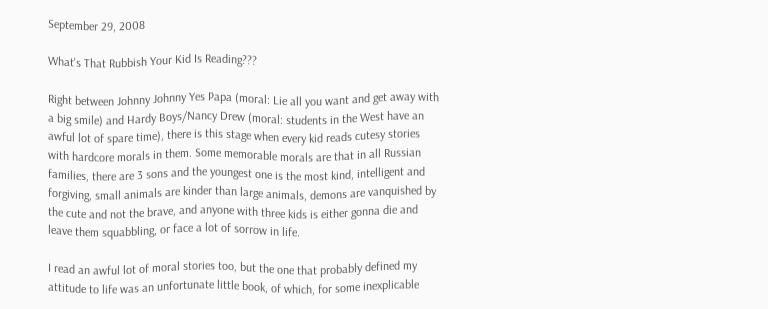September 29, 2008

What's That Rubbish Your Kid Is Reading???

Right between Johnny Johnny Yes Papa (moral: Lie all you want and get away with a big smile) and Hardy Boys/Nancy Drew (moral: students in the West have an awful lot of spare time), there is this stage when every kid reads cutesy stories with hardcore morals in them. Some memorable morals are that in all Russian families, there are 3 sons and the youngest one is the most kind, intelligent and forgiving, small animals are kinder than large animals, demons are vanquished by the cute and not the brave, and anyone with three kids is either gonna die and leave them squabbling, or face a lot of sorrow in life.

I read an awful lot of moral stories too, but the one that probably defined my attitude to life was an unfortunate little book, of which, for some inexplicable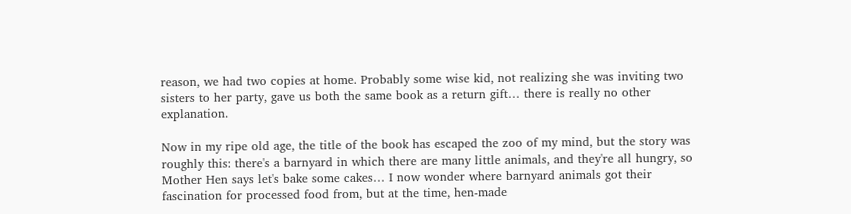reason, we had two copies at home. Probably some wise kid, not realizing she was inviting two sisters to her party, gave us both the same book as a return gift… there is really no other explanation.

Now in my ripe old age, the title of the book has escaped the zoo of my mind, but the story was roughly this: there's a barnyard in which there are many little animals, and they're all hungry, so Mother Hen says let's bake some cakes… I now wonder where barnyard animals got their fascination for processed food from, but at the time, hen-made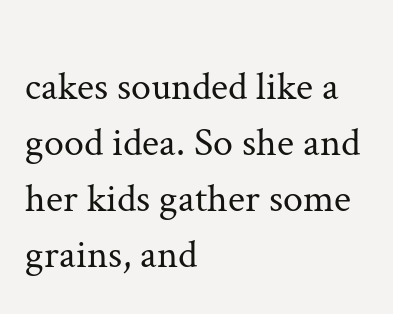cakes sounded like a good idea. So she and her kids gather some grains, and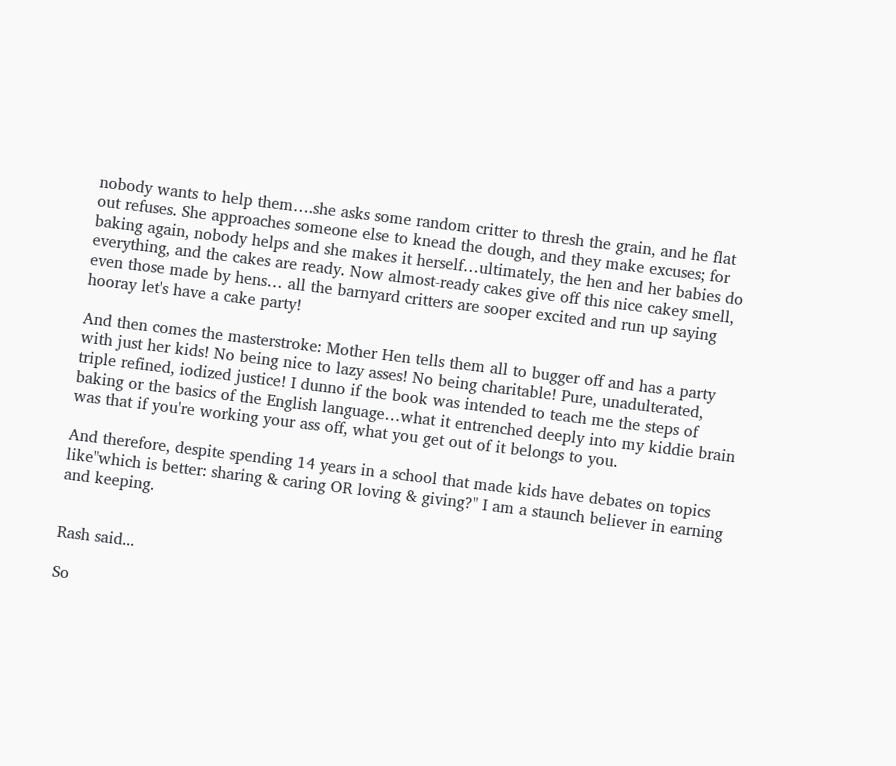nobody wants to help them….she asks some random critter to thresh the grain, and he flat out refuses. She approaches someone else to knead the dough, and they make excuses; for baking again, nobody helps and she makes it herself…ultimately, the hen and her babies do everything, and the cakes are ready. Now almost-ready cakes give off this nice cakey smell, even those made by hens… all the barnyard critters are sooper excited and run up saying hooray let's have a cake party!

And then comes the masterstroke: Mother Hen tells them all to bugger off and has a party with just her kids! No being nice to lazy asses! No being charitable! Pure, unadulterated, triple refined, iodized justice! I dunno if the book was intended to teach me the steps of baking or the basics of the English language…what it entrenched deeply into my kiddie brain was that if you're working your ass off, what you get out of it belongs to you.

And therefore, despite spending 14 years in a school that made kids have debates on topics like"which is better: sharing & caring OR loving & giving?" I am a staunch believer in earning and keeping.


Rash said...

So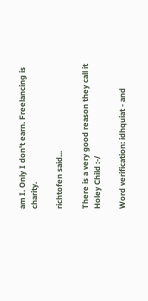am I. Only I don't earn. Freelancing is charity.

richtofen said...

There is a very good reason they call it Holey Child :-/

Word verification: idhquiat - and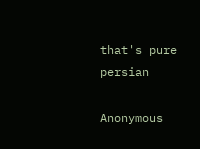that's pure persian

Anonymous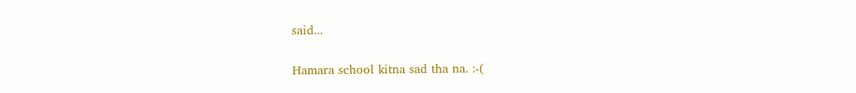said...

Hamara school kitna sad tha na. :-(